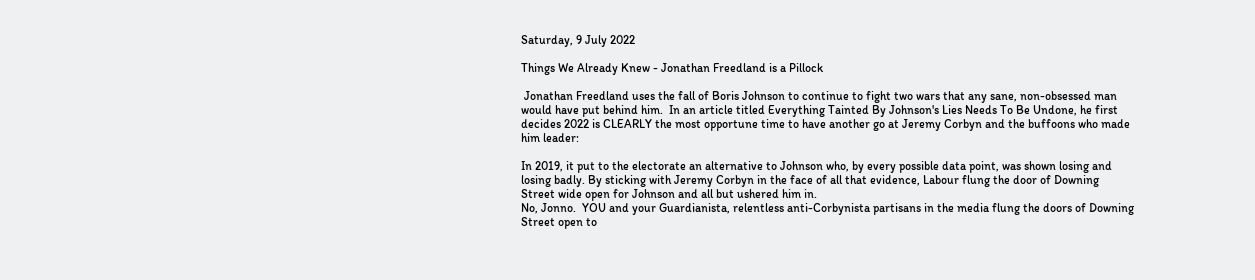Saturday, 9 July 2022

Things We Already Knew - Jonathan Freedland is a Pillock

 Jonathan Freedland uses the fall of Boris Johnson to continue to fight two wars that any sane, non-obsessed man would have put behind him.  In an article titled Everything Tainted By Johnson's Lies Needs To Be Undone, he first decides 2022 is CLEARLY the most opportune time to have another go at Jeremy Corbyn and the buffoons who made him leader:

In 2019, it put to the electorate an alternative to Johnson who, by every possible data point, was shown losing and losing badly. By sticking with Jeremy Corbyn in the face of all that evidence, Labour flung the door of Downing Street wide open for Johnson and all but ushered him in.
No, Jonno.  YOU and your Guardianista, relentless anti-Corbynista partisans in the media flung the doors of Downing Street open to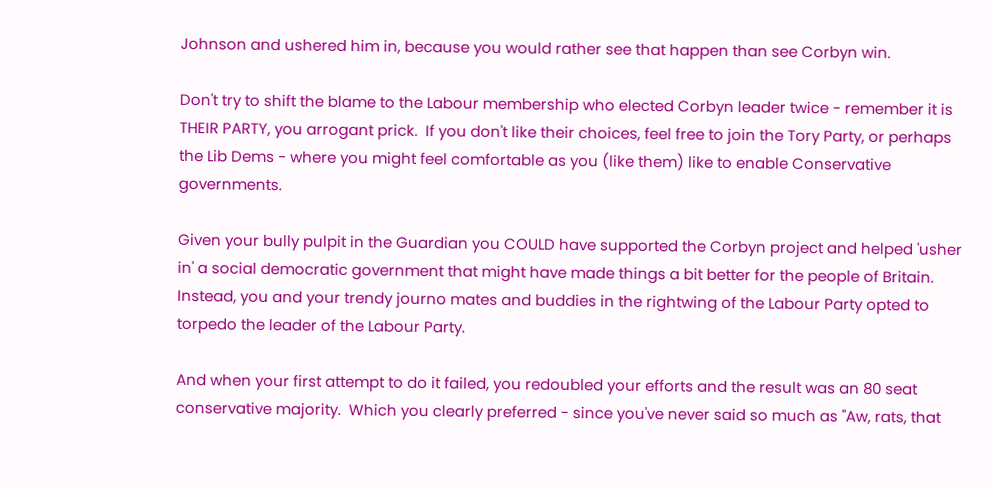Johnson and ushered him in, because you would rather see that happen than see Corbyn win.

Don't try to shift the blame to the Labour membership who elected Corbyn leader twice - remember it is THEIR PARTY, you arrogant prick.  If you don't like their choices, feel free to join the Tory Party, or perhaps the Lib Dems - where you might feel comfortable as you (like them) like to enable Conservative governments.

Given your bully pulpit in the Guardian you COULD have supported the Corbyn project and helped 'usher in' a social democratic government that might have made things a bit better for the people of Britain.  Instead, you and your trendy journo mates and buddies in the rightwing of the Labour Party opted to torpedo the leader of the Labour Party.

And when your first attempt to do it failed, you redoubled your efforts and the result was an 80 seat conservative majority.  Which you clearly preferred - since you've never said so much as "Aw, rats, that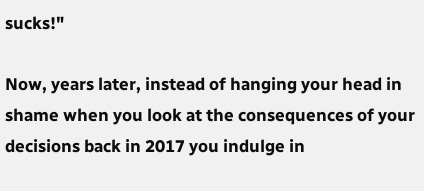sucks!"

Now, years later, instead of hanging your head in shame when you look at the consequences of your decisions back in 2017 you indulge in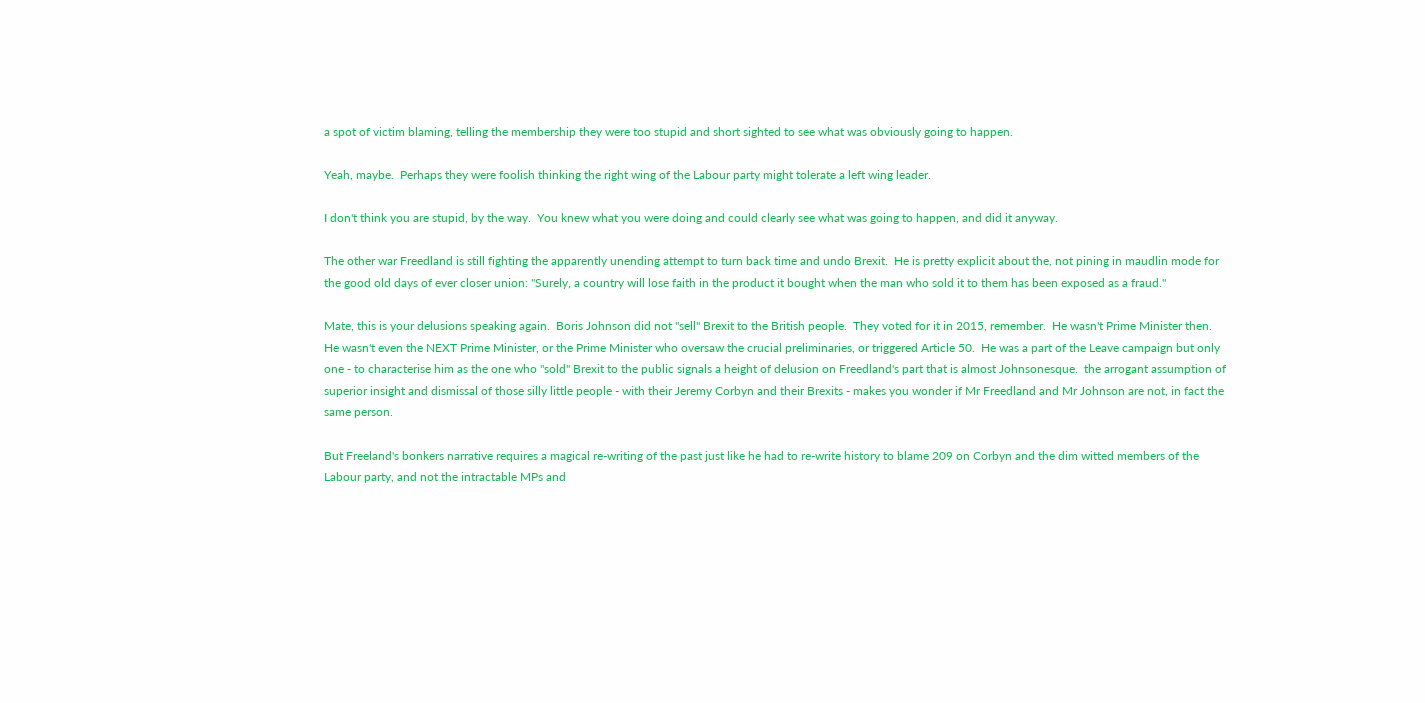a spot of victim blaming, telling the membership they were too stupid and short sighted to see what was obviously going to happen.

Yeah, maybe.  Perhaps they were foolish thinking the right wing of the Labour party might tolerate a left wing leader.

I don't think you are stupid, by the way.  You knew what you were doing and could clearly see what was going to happen, and did it anyway.

The other war Freedland is still fighting the apparently unending attempt to turn back time and undo Brexit.  He is pretty explicit about the, not pining in maudlin mode for the good old days of ever closer union: "Surely, a country will lose faith in the product it bought when the man who sold it to them has been exposed as a fraud."

Mate, this is your delusions speaking again.  Boris Johnson did not "sell" Brexit to the British people.  They voted for it in 2015, remember.  He wasn't Prime Minister then.  He wasn't even the NEXT Prime Minister, or the Prime Minister who oversaw the crucial preliminaries, or triggered Article 50.  He was a part of the Leave campaign but only one - to characterise him as the one who "sold" Brexit to the public signals a height of delusion on Freedland's part that is almost Johnsonesque.  the arrogant assumption of superior insight and dismissal of those silly little people - with their Jeremy Corbyn and their Brexits - makes you wonder if Mr Freedland and Mr Johnson are not, in fact the same person.

But Freeland's bonkers narrative requires a magical re-writing of the past just like he had to re-write history to blame 209 on Corbyn and the dim witted members of the Labour party, and not the intractable MPs and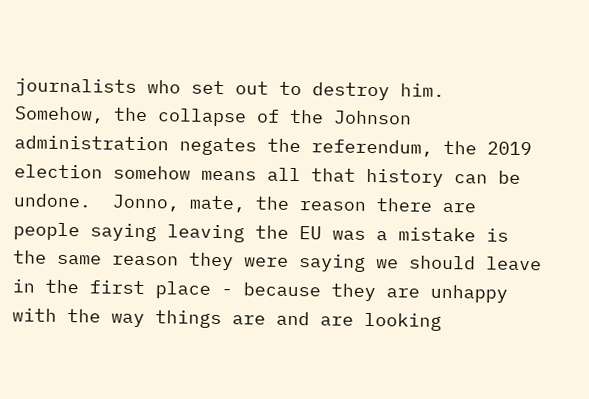journalists who set out to destroy him.  Somehow, the collapse of the Johnson administration negates the referendum, the 2019 election somehow means all that history can be undone.  Jonno, mate, the reason there are people saying leaving the EU was a mistake is the same reason they were saying we should leave in the first place - because they are unhappy with the way things are and are looking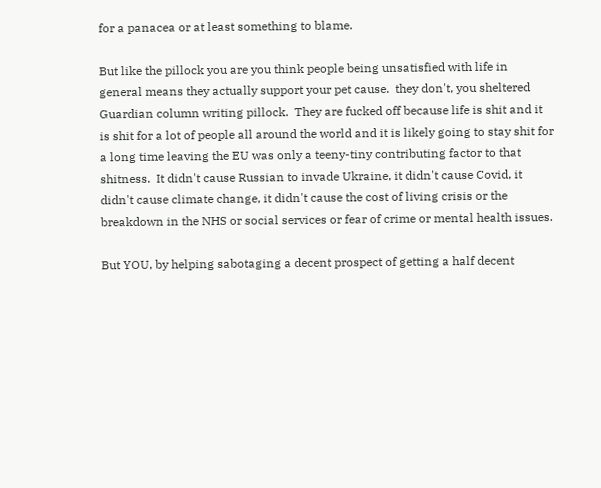for a panacea or at least something to blame.

But like the pillock you are you think people being unsatisfied with life in general means they actually support your pet cause.  they don't, you sheltered Guardian column writing pillock.  They are fucked off because life is shit and it is shit for a lot of people all around the world and it is likely going to stay shit for a long time leaving the EU was only a teeny-tiny contributing factor to that shitness.  It didn't cause Russian to invade Ukraine, it didn't cause Covid, it didn't cause climate change, it didn't cause the cost of living crisis or the breakdown in the NHS or social services or fear of crime or mental health issues.

But YOU, by helping sabotaging a decent prospect of getting a half decent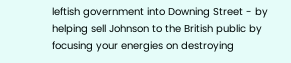leftish government into Downing Street - by helping sell Johnson to the British public by focusing your energies on destroying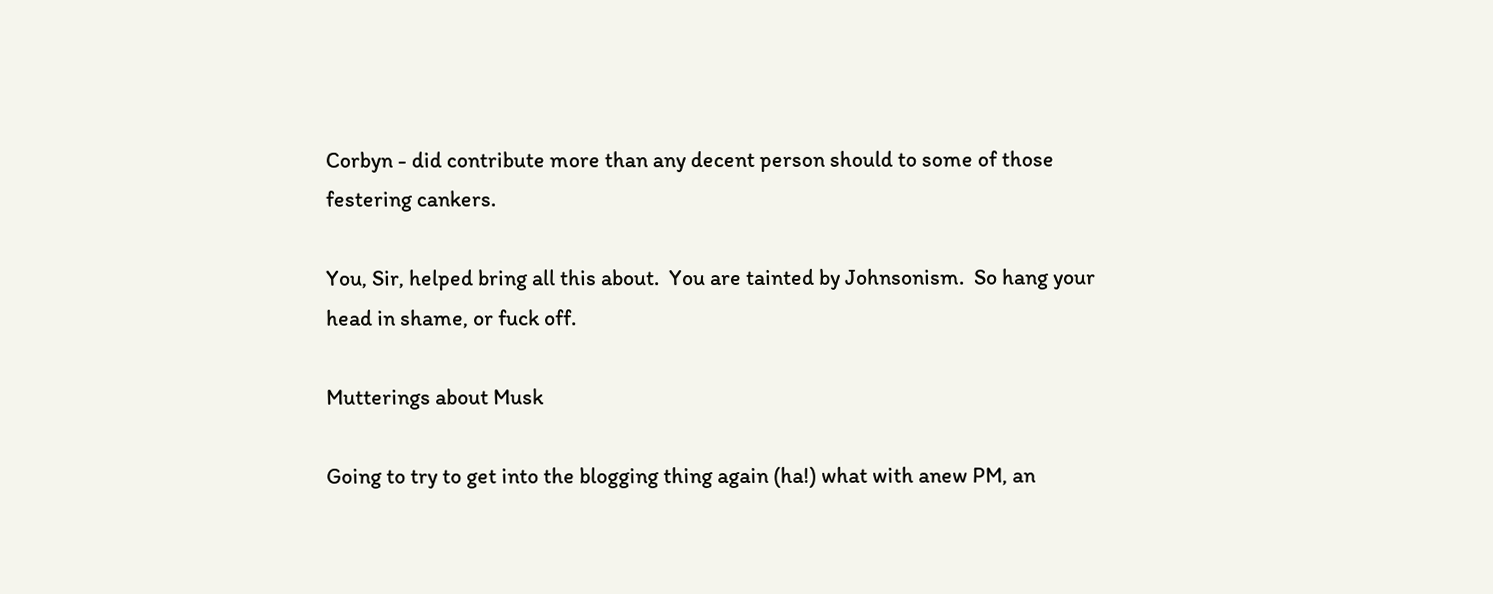Corbyn - did contribute more than any decent person should to some of those festering cankers.

You, Sir, helped bring all this about.  You are tainted by Johnsonism.  So hang your head in shame, or fuck off.

Mutterings about Musk

Going to try to get into the blogging thing again (ha!) what with anew PM, an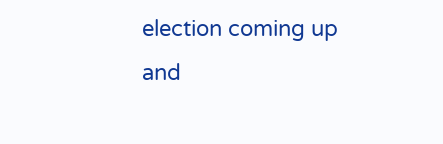election coming up and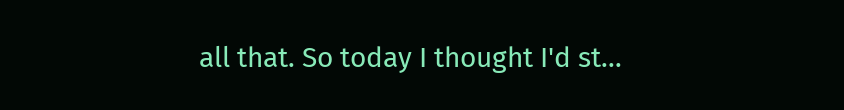all that. So today I thought I'd st...